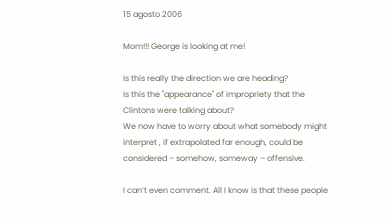15 agosto 2006

Mom!!! George is looking at me!

Is this really the direction we are heading?
Is this the "appearance" of impropriety that the Clintons were talking about?
We now have to worry about what somebody might interpret , if extrapolated far enough, could be considered – somehow, someway – offensive.

I can’t even comment. All I know is that these people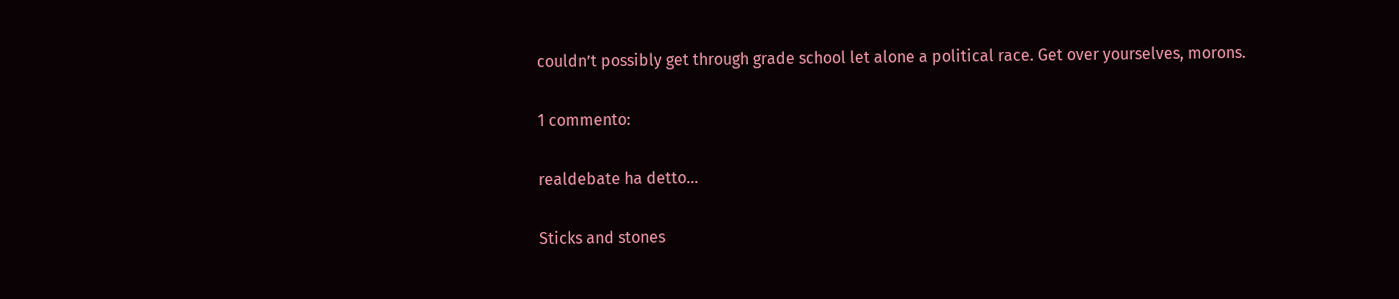couldn’t possibly get through grade school let alone a political race. Get over yourselves, morons.

1 commento:

realdebate ha detto...

Sticks and stones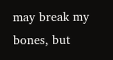may break my bones, but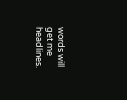words will get me headlines.